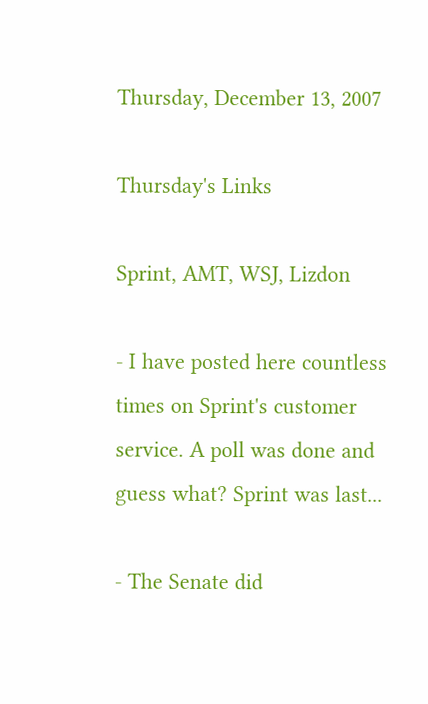Thursday, December 13, 2007

Thursday's Links

Sprint, AMT, WSJ, Lizdon

- I have posted here countless times on Sprint's customer service. A poll was done and guess what? Sprint was last...

- The Senate did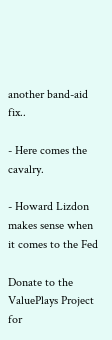another band-aid fix..

- Here comes the cavalry.

- Howard Lizdon makes sense when it comes to the Fed

Donate to the ValuePlays Project for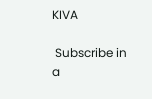KIVA

 Subscribe in a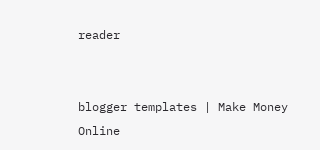reader


blogger templates | Make Money Online